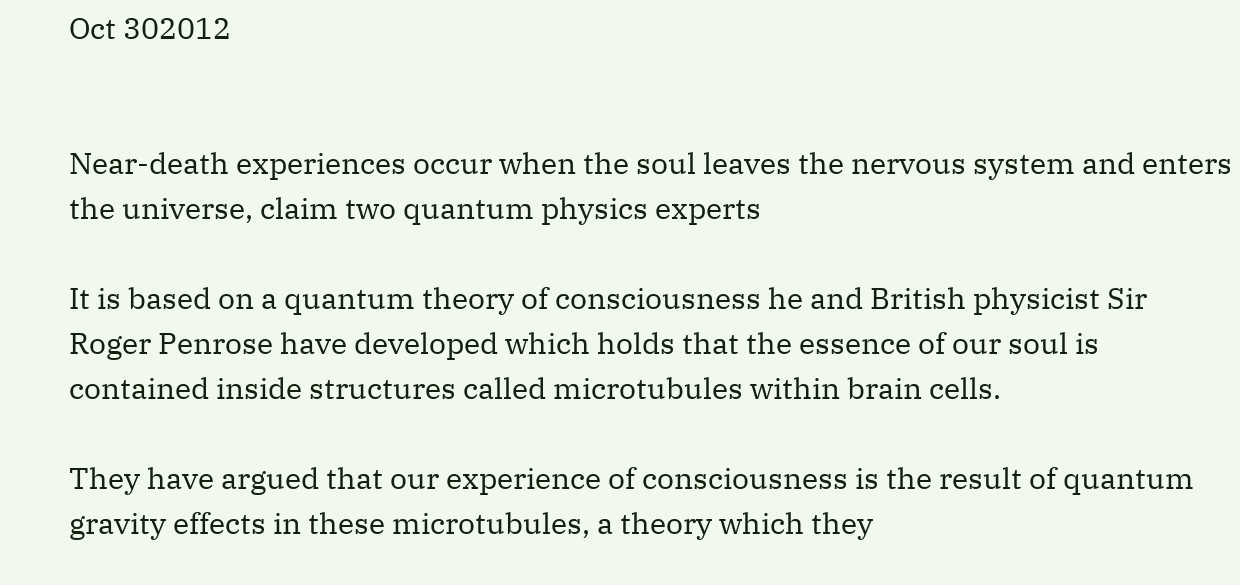Oct 302012


Near-death experiences occur when the soul leaves the nervous system and enters the universe, claim two quantum physics experts

It is based on a quantum theory of consciousness he and British physicist Sir Roger Penrose have developed which holds that the essence of our soul is contained inside structures called microtubules within brain cells.

They have argued that our experience of consciousness is the result of quantum gravity effects in these microtubules, a theory which they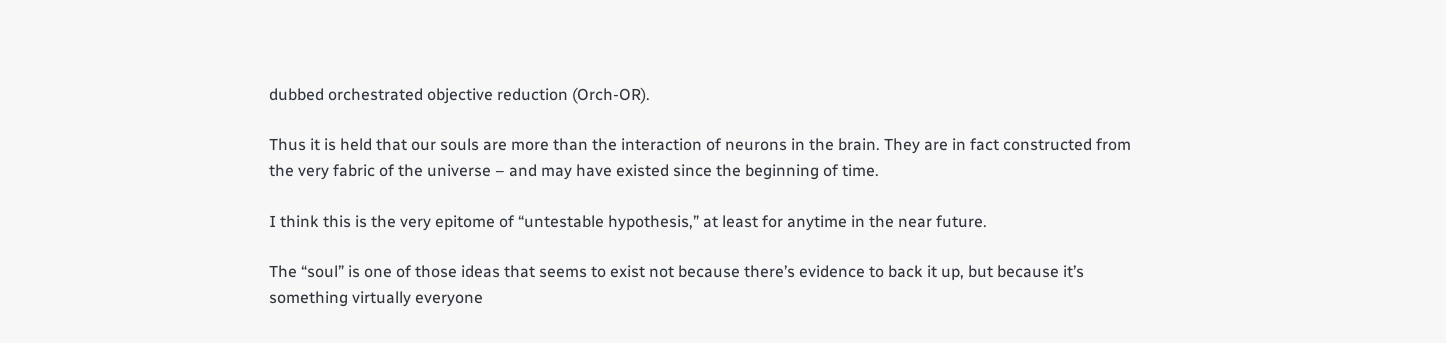dubbed orchestrated objective reduction (Orch-OR).

Thus it is held that our souls are more than the interaction of neurons in the brain. They are in fact constructed from the very fabric of the universe – and may have existed since the beginning of time.

I think this is the very epitome of “untestable hypothesis,” at least for anytime in the near future.

The “soul” is one of those ideas that seems to exist not because there’s evidence to back it up, but because it’s something virtually everyone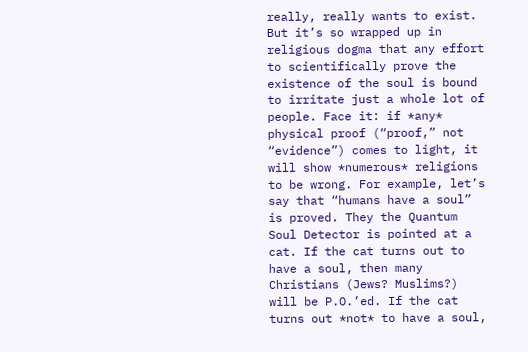really, really wants to exist. But it’s so wrapped up in religious dogma that any effort to scientifically prove the existence of the soul is bound to irritate just a whole lot of people. Face it: if *any* physical proof (“proof,” not “evidence”) comes to light, it will show *numerous* religions to be wrong. For example, let’s say that “humans have a soul” is proved. They the Quantum Soul Detector is pointed at a cat. If the cat turns out to have a soul, then many Christians (Jews? Muslims?) will be P.O.’ed. If the cat turns out *not* to have a soul,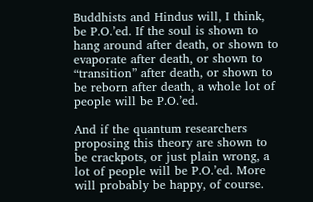Buddhists and Hindus will, I think, be P.O.’ed. If the soul is shown to hang around after death, or shown to evaporate after death, or shown to “transition” after death, or shown to be reborn after death, a whole lot of people will be P.O.’ed.

And if the quantum researchers proposing this theory are shown to be crackpots, or just plain wrong, a lot of people will be P.O.’ed. More will probably be happy, of course.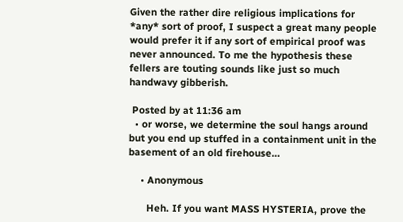Given the rather dire religious implications for *any* sort of proof, I suspect a great many people would prefer it if any sort of empirical proof was never announced. To me the hypothesis these fellers are touting sounds like just so much handwavy gibberish.

 Posted by at 11:36 am
  • or worse, we determine the soul hangs around but you end up stuffed in a containment unit in the basement of an old firehouse…

    • Anonymous

      Heh. If you want MASS HYSTERIA, prove the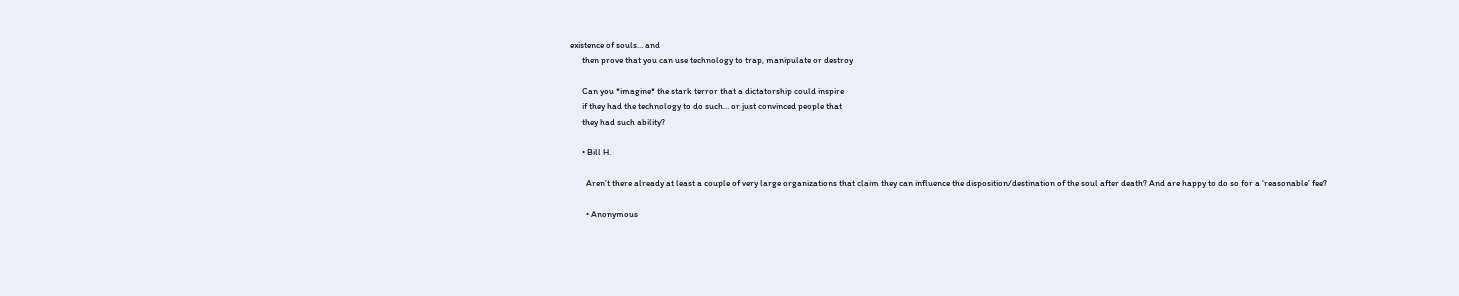existence of souls… and
      then prove that you can use technology to trap, manipulate or destroy

      Can you *imagine* the stark terror that a dictatorship could inspire
      if they had the technology to do such… or just convinced people that
      they had such ability?

      • Bill H.

        Aren’t there already at least a couple of very large organizations that claim they can influence the disposition/destination of the soul after death? And are happy to do so for a ‘reasonable’ fee?

        • Anonymous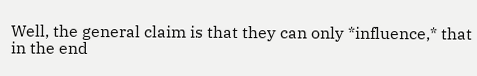Well, the general claim is that they can only *influence,* that in the end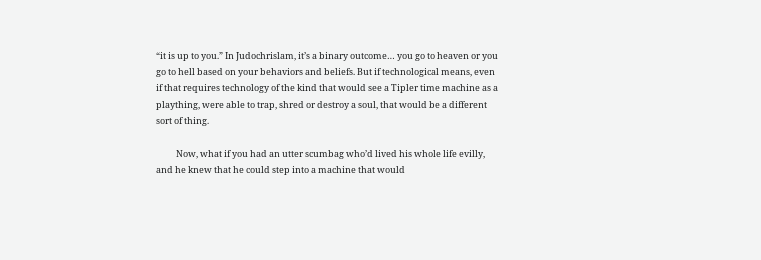“it is up to you.” In Judochrislam, it’s a binary outcome… you go to heaven or you go to hell based on your behaviors and beliefs. But if technological means, even if that requires technology of the kind that would see a Tipler time machine as a plaything, were able to trap, shred or destroy a soul, that would be a different sort of thing.

          Now, what if you had an utter scumbag who’d lived his whole life evilly, and he knew that he could step into a machine that would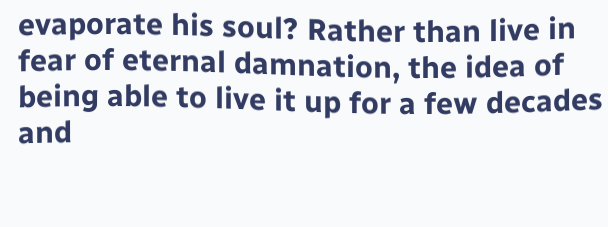evaporate his soul? Rather than live in fear of eternal damnation, the idea of being able to live it up for a few decades and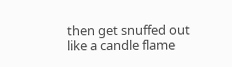then get snuffed out like a candle flame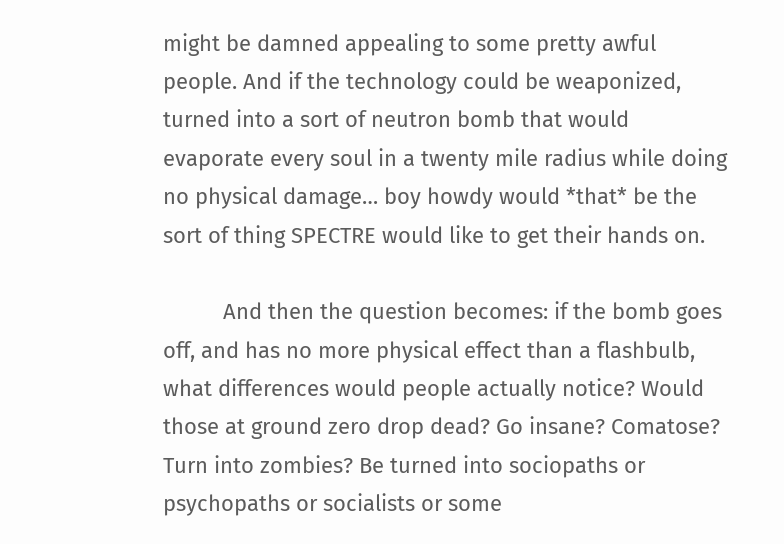might be damned appealing to some pretty awful people. And if the technology could be weaponized, turned into a sort of neutron bomb that would evaporate every soul in a twenty mile radius while doing no physical damage… boy howdy would *that* be the sort of thing SPECTRE would like to get their hands on.

          And then the question becomes: if the bomb goes off, and has no more physical effect than a flashbulb, what differences would people actually notice? Would those at ground zero drop dead? Go insane? Comatose? Turn into zombies? Be turned into sociopaths or psychopaths or socialists or some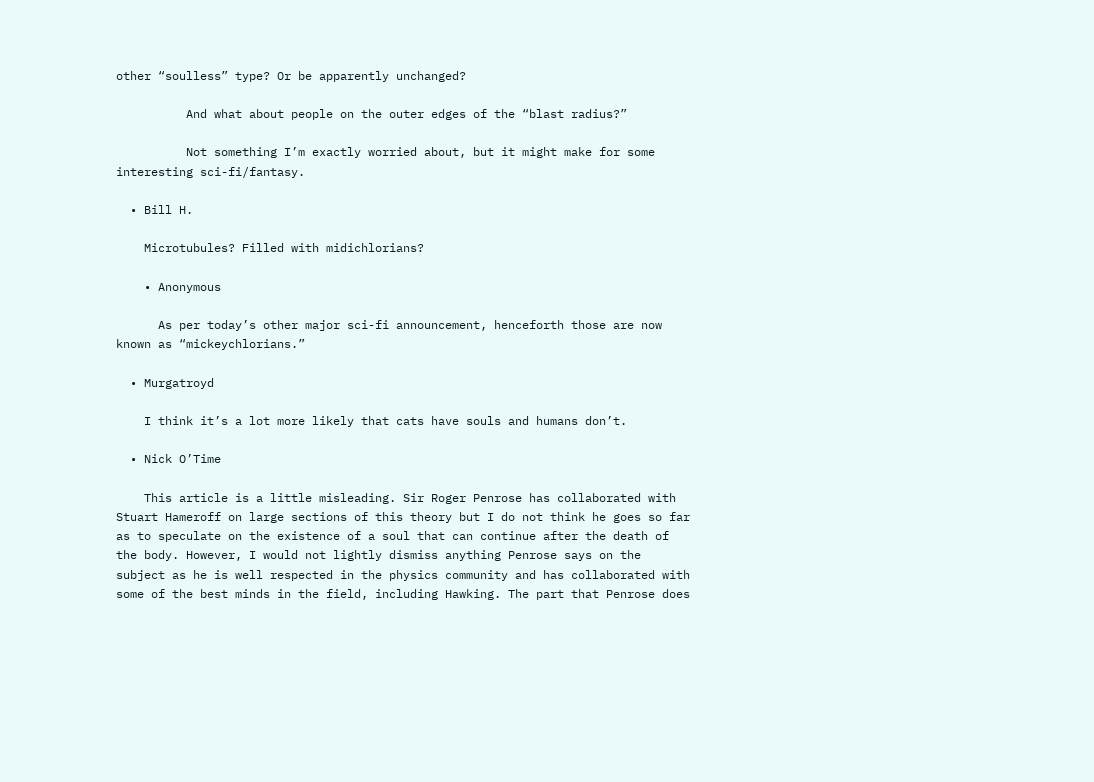other “soulless” type? Or be apparently unchanged?

          And what about people on the outer edges of the “blast radius?”

          Not something I’m exactly worried about, but it might make for some interesting sci-fi/fantasy.

  • Bill H.

    Microtubules? Filled with midichlorians?

    • Anonymous

      As per today’s other major sci-fi announcement, henceforth those are now known as “mickeychlorians.”

  • Murgatroyd

    I think it’s a lot more likely that cats have souls and humans don’t.

  • Nick O’Time

    This article is a little misleading. Sir Roger Penrose has collaborated with Stuart Hameroff on large sections of this theory but I do not think he goes so far as to speculate on the existence of a soul that can continue after the death of the body. However, I would not lightly dismiss anything Penrose says on the subject as he is well respected in the physics community and has collaborated with some of the best minds in the field, including Hawking. The part that Penrose does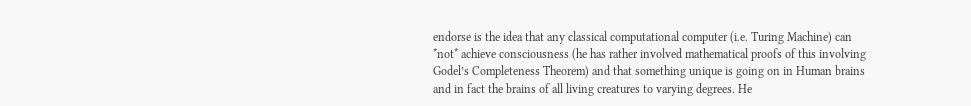endorse is the idea that any classical computational computer (i.e. Turing Machine) can *not* achieve consciousness (he has rather involved mathematical proofs of this involving Godel’s Completeness Theorem) and that something unique is going on in Human brains and in fact the brains of all living creatures to varying degrees. He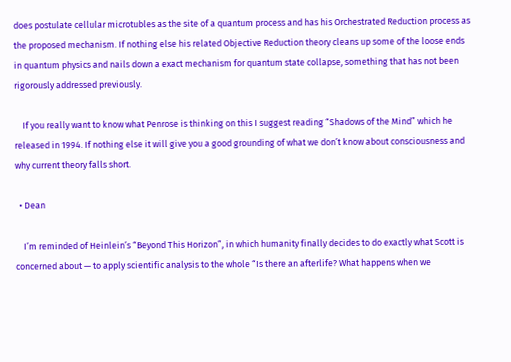does postulate cellular microtubles as the site of a quantum process and has his Orchestrated Reduction process as the proposed mechanism. If nothing else his related Objective Reduction theory cleans up some of the loose ends in quantum physics and nails down a exact mechanism for quantum state collapse, something that has not been rigorously addressed previously.

    If you really want to know what Penrose is thinking on this I suggest reading “Shadows of the Mind” which he released in 1994. If nothing else it will give you a good grounding of what we don’t know about consciousness and why current theory falls short.

  • Dean

    I’m reminded of Heinlein’s “Beyond This Horizon”, in which humanity finally decides to do exactly what Scott is concerned about — to apply scientific analysis to the whole “Is there an afterlife? What happens when we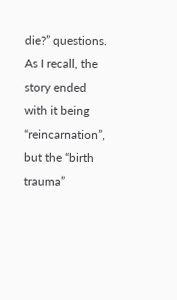die?” questions. As I recall, the story ended with it being “reincarnation”, but the “birth trauma”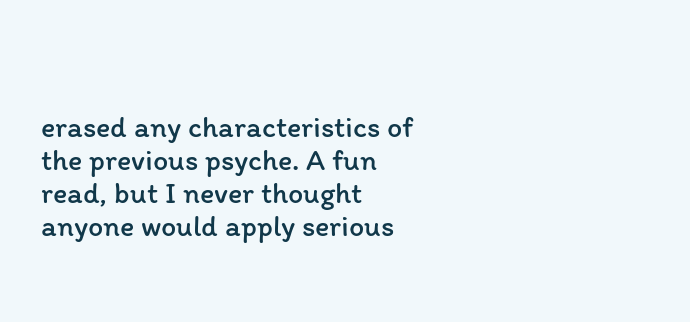erased any characteristics of the previous psyche. A fun read, but I never thought anyone would apply serious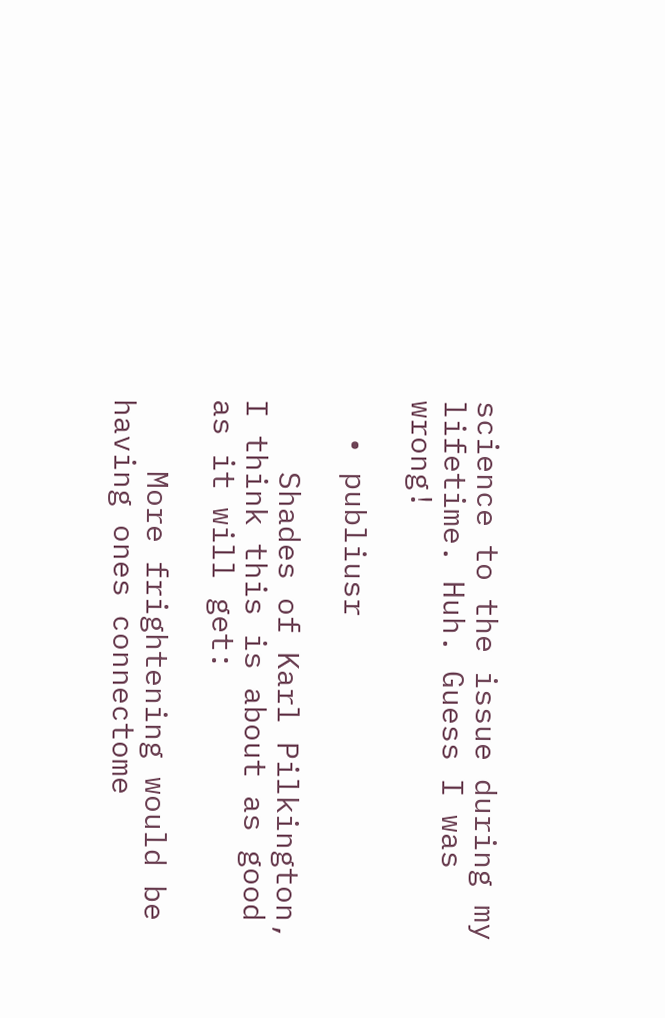science to the issue during my lifetime. Huh. Guess I was wrong!

  • publiusr

    Shades of Karl Pilkington, I think this is about as good as it will get:

    More frightening would be having ones connectome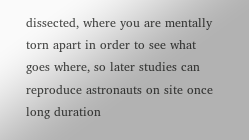dissected, where you are mentally torn apart in order to see what goes where, so later studies can reproduce astronauts on site once long duration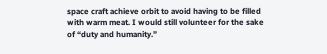space craft achieve orbit to avoid having to be filled with warm meat. I would still volunteer for the sake of “duty and humanity.”